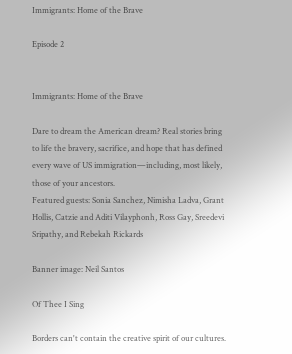Immigrants: Home of the Brave

Episode 2


Immigrants: Home of the Brave

Dare to dream the American dream? Real stories bring to life the bravery, sacrifice, and hope that has defined every wave of US immigration—including, most likely, those of your ancestors.
Featured guests: Sonia Sanchez, Nimisha Ladva, Grant Hollis, Catzie and Aditi Vilayphonh, Ross Gay, Sreedevi Sripathy, and Rebekah Rickards

Banner image: Neil Santos

Of Thee I Sing

Borders can't contain the creative spirit of our cultures.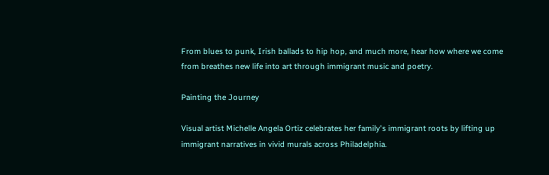From blues to punk, Irish ballads to hip hop, and much more, hear how where we come from breathes new life into art through immigrant music and poetry.

Painting the Journey

Visual artist Michelle Angela Ortiz celebrates her family's immigrant roots by lifting up immigrant narratives in vivid murals across Philadelphia.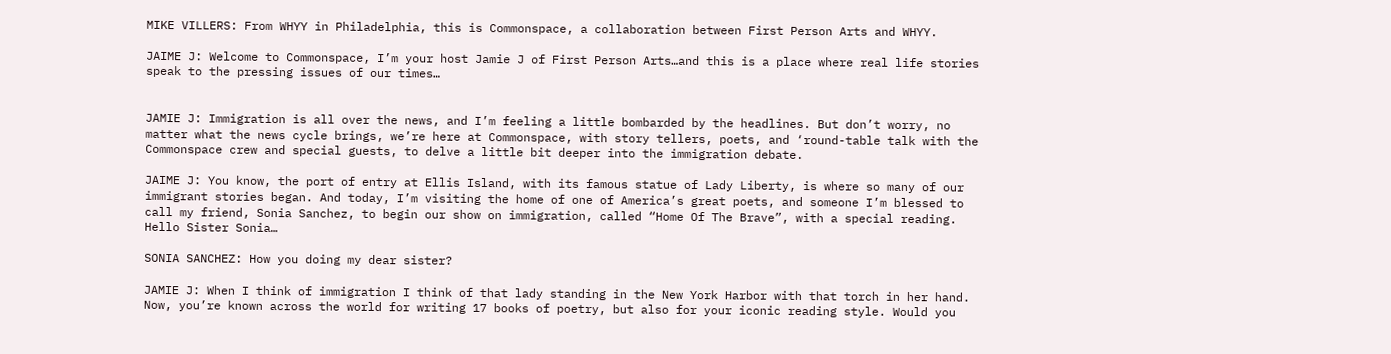MIKE VILLERS: From WHYY in Philadelphia, this is Commonspace, a collaboration between First Person Arts and WHYY.

JAIME J: Welcome to Commonspace, I’m your host Jamie J of First Person Arts…and this is a place where real life stories speak to the pressing issues of our times…


JAMIE J: Immigration is all over the news, and I’m feeling a little bombarded by the headlines. But don’t worry, no matter what the news cycle brings, we’re here at Commonspace, with story tellers, poets, and ‘round-table talk with the Commonspace crew and special guests, to delve a little bit deeper into the immigration debate.

JAIME J: You know, the port of entry at Ellis Island, with its famous statue of Lady Liberty, is where so many of our immigrant stories began. And today, I’m visiting the home of one of America’s great poets, and someone I’m blessed to call my friend, Sonia Sanchez, to begin our show on immigration, called “Home Of The Brave”, with a special reading. Hello Sister Sonia…

SONIA SANCHEZ: How you doing my dear sister?

JAMIE J: When I think of immigration I think of that lady standing in the New York Harbor with that torch in her hand. Now, you’re known across the world for writing 17 books of poetry, but also for your iconic reading style. Would you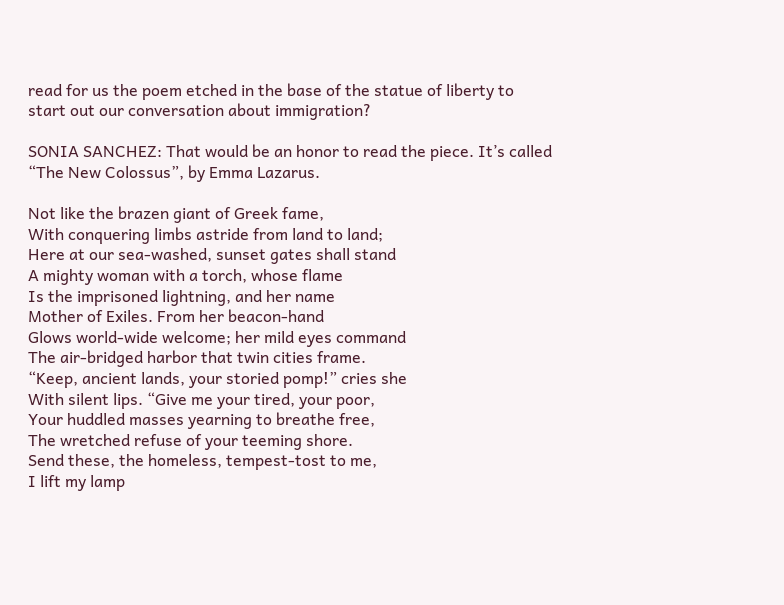read for us the poem etched in the base of the statue of liberty to start out our conversation about immigration?

SONIA SANCHEZ: That would be an honor to read the piece. It’s called “The New Colossus”, by Emma Lazarus.

Not like the brazen giant of Greek fame,
With conquering limbs astride from land to land;
Here at our sea-washed, sunset gates shall stand
A mighty woman with a torch, whose flame
Is the imprisoned lightning, and her name
Mother of Exiles. From her beacon-hand
Glows world-wide welcome; her mild eyes command
The air-bridged harbor that twin cities frame.
“Keep, ancient lands, your storied pomp!” cries she
With silent lips. “Give me your tired, your poor,
Your huddled masses yearning to breathe free,
The wretched refuse of your teeming shore.
Send these, the homeless, tempest-tost to me,
I lift my lamp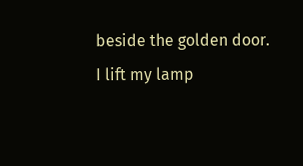beside the golden door.
I lift my lamp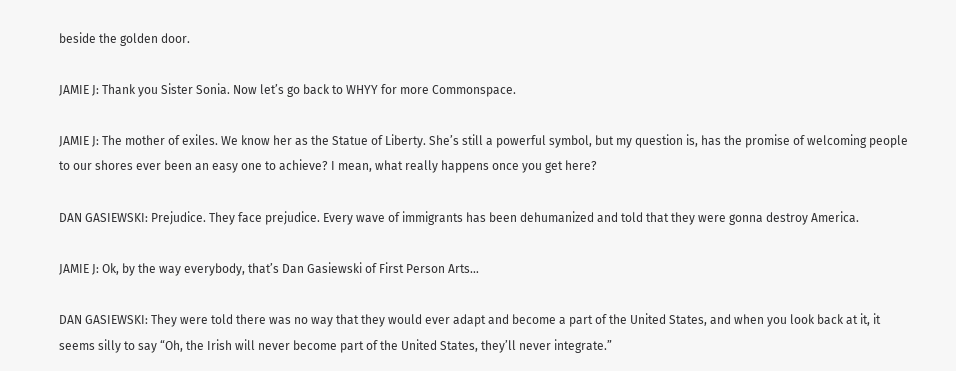beside the golden door.

JAMIE J: Thank you Sister Sonia. Now let’s go back to WHYY for more Commonspace.

JAMIE J: The mother of exiles. We know her as the Statue of Liberty. She’s still a powerful symbol, but my question is, has the promise of welcoming people to our shores ever been an easy one to achieve? I mean, what really happens once you get here?

DAN GASIEWSKI: Prejudice. They face prejudice. Every wave of immigrants has been dehumanized and told that they were gonna destroy America.

JAMIE J: Ok, by the way everybody, that’s Dan Gasiewski of First Person Arts…

DAN GASIEWSKI: They were told there was no way that they would ever adapt and become a part of the United States, and when you look back at it, it seems silly to say “Oh, the Irish will never become part of the United States, they’ll never integrate.”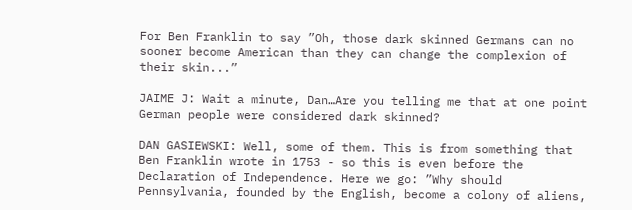For Ben Franklin to say ”Oh, those dark skinned Germans can no sooner become American than they can change the complexion of their skin...”

JAIME J: Wait a minute, Dan…Are you telling me that at one point German people were considered dark skinned?

DAN GASIEWSKI: Well, some of them. This is from something that Ben Franklin wrote in 1753 - so this is even before the Declaration of Independence. Here we go: ”Why should Pennsylvania, founded by the English, become a colony of aliens,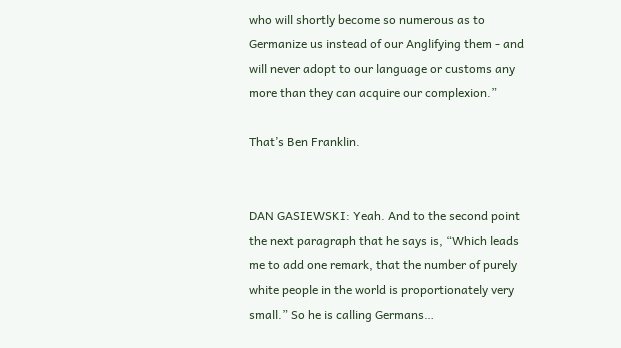who will shortly become so numerous as to Germanize us instead of our Anglifying them - and will never adopt to our language or customs any more than they can acquire our complexion.”

That’s Ben Franklin.


DAN GASIEWSKI: Yeah. And to the second point the next paragraph that he says is, “Which leads me to add one remark, that the number of purely white people in the world is proportionately very small.” So he is calling Germans…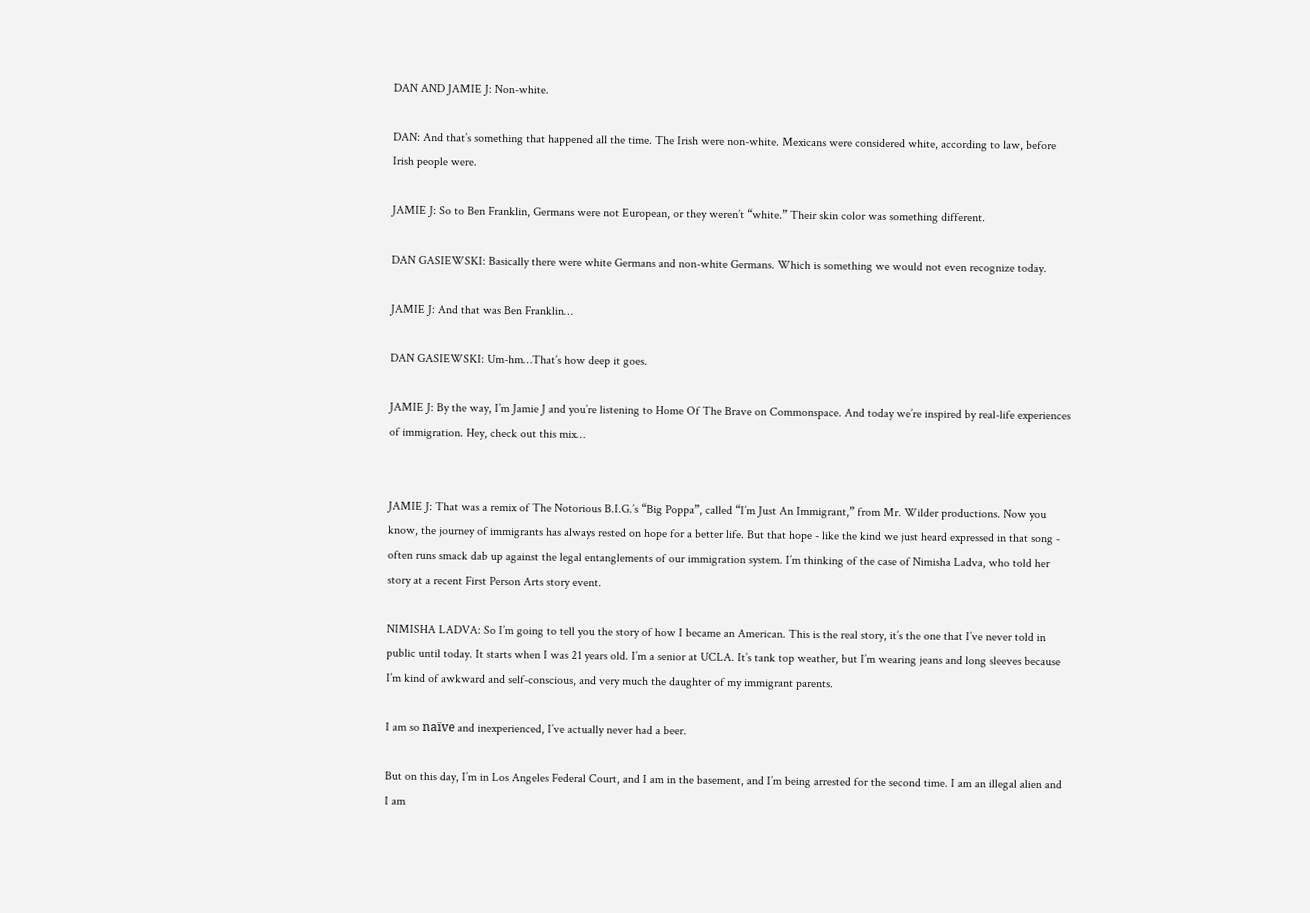DAN AND JAMIE J: Non-white.

DAN: And that’s something that happened all the time. The Irish were non-white. Mexicans were considered white, according to law, before Irish people were.

JAMIE J: So to Ben Franklin, Germans were not European, or they weren’t “white.” Their skin color was something different.

DAN GASIEWSKI: Basically there were white Germans and non-white Germans. Which is something we would not even recognize today.

JAMIE J: And that was Ben Franklin…

DAN GASIEWSKI: Um-hm…That’s how deep it goes.

JAMIE J: By the way, I’m Jamie J and you’re listening to Home Of The Brave on Commonspace. And today we’re inspired by real-life experiences of immigration. Hey, check out this mix…


JAMIE J: That was a remix of The Notorious B.I.G.’s “Big Poppa”, called “I’m Just An Immigrant,” from Mr. Wilder productions. Now you know, the journey of immigrants has always rested on hope for a better life. But that hope - like the kind we just heard expressed in that song - often runs smack dab up against the legal entanglements of our immigration system. I’m thinking of the case of Nimisha Ladva, who told her story at a recent First Person Arts story event.

NIMISHA LADVA: So I’m going to tell you the story of how I became an American. This is the real story, it’s the one that I’ve never told in public until today. It starts when I was 21 years old. I’m a senior at UCLA. It’s tank top weather, but I’m wearing jeans and long sleeves because I’m kind of awkward and self-conscious, and very much the daughter of my immigrant parents.

I am so naïve and inexperienced, I’ve actually never had a beer.

But on this day, I’m in Los Angeles Federal Court, and I am in the basement, and I’m being arrested for the second time. I am an illegal alien and I am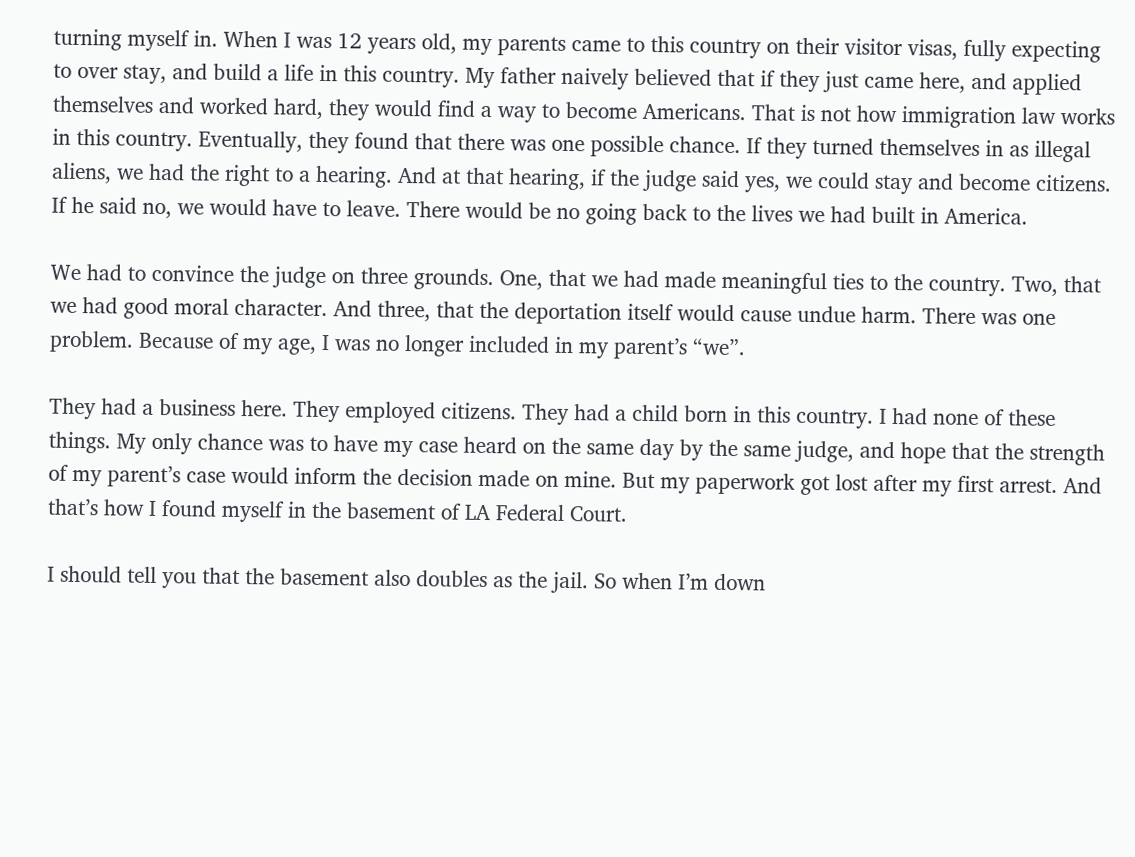turning myself in. When I was 12 years old, my parents came to this country on their visitor visas, fully expecting to over stay, and build a life in this country. My father naively believed that if they just came here, and applied themselves and worked hard, they would find a way to become Americans. That is not how immigration law works in this country. Eventually, they found that there was one possible chance. If they turned themselves in as illegal aliens, we had the right to a hearing. And at that hearing, if the judge said yes, we could stay and become citizens. If he said no, we would have to leave. There would be no going back to the lives we had built in America.

We had to convince the judge on three grounds. One, that we had made meaningful ties to the country. Two, that we had good moral character. And three, that the deportation itself would cause undue harm. There was one problem. Because of my age, I was no longer included in my parent’s “we”.

They had a business here. They employed citizens. They had a child born in this country. I had none of these things. My only chance was to have my case heard on the same day by the same judge, and hope that the strength of my parent’s case would inform the decision made on mine. But my paperwork got lost after my first arrest. And that’s how I found myself in the basement of LA Federal Court.

I should tell you that the basement also doubles as the jail. So when I’m down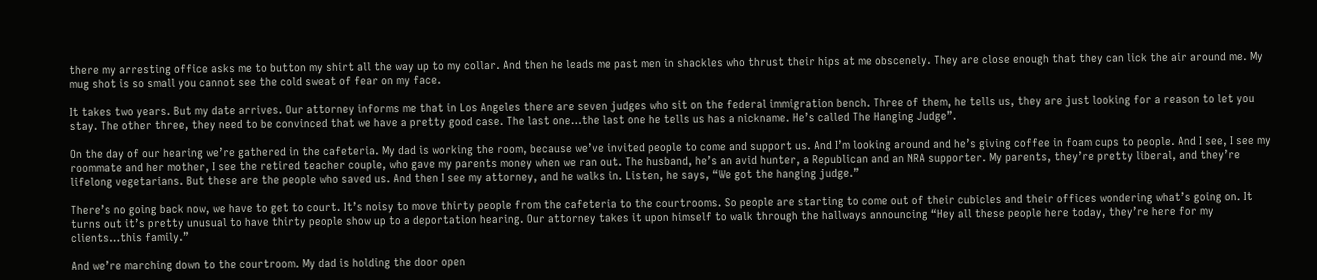there my arresting office asks me to button my shirt all the way up to my collar. And then he leads me past men in shackles who thrust their hips at me obscenely. They are close enough that they can lick the air around me. My mug shot is so small you cannot see the cold sweat of fear on my face.

It takes two years. But my date arrives. Our attorney informs me that in Los Angeles there are seven judges who sit on the federal immigration bench. Three of them, he tells us, they are just looking for a reason to let you stay. The other three, they need to be convinced that we have a pretty good case. The last one…the last one he tells us has a nickname. He’s called The Hanging Judge”.

On the day of our hearing we’re gathered in the cafeteria. My dad is working the room, because we’ve invited people to come and support us. And I’m looking around and he’s giving coffee in foam cups to people. And I see, I see my roommate and her mother, I see the retired teacher couple, who gave my parents money when we ran out. The husband, he’s an avid hunter, a Republican and an NRA supporter. My parents, they’re pretty liberal, and they’re lifelong vegetarians. But these are the people who saved us. And then I see my attorney, and he walks in. Listen, he says, “We got the hanging judge.”

There’s no going back now, we have to get to court. It’s noisy to move thirty people from the cafeteria to the courtrooms. So people are starting to come out of their cubicles and their offices wondering what’s going on. It turns out it’s pretty unusual to have thirty people show up to a deportation hearing. Our attorney takes it upon himself to walk through the hallways announcing “Hey all these people here today, they’re here for my clients…this family.”

And we’re marching down to the courtroom. My dad is holding the door open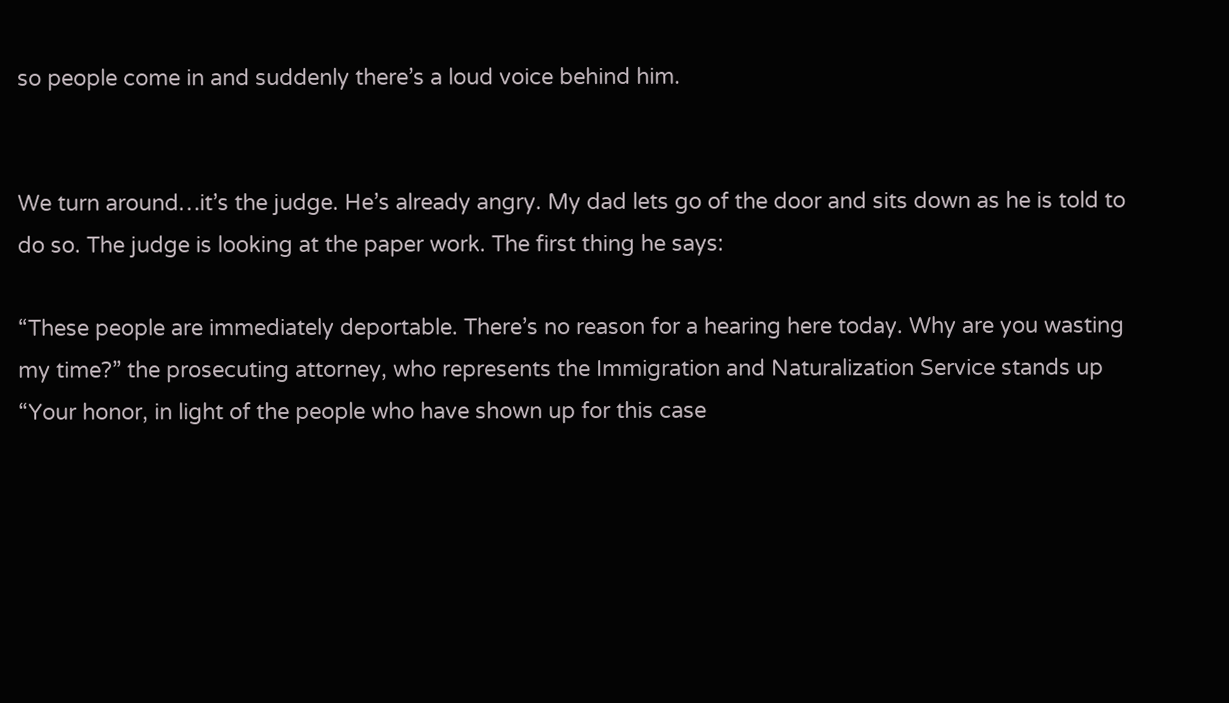so people come in and suddenly there’s a loud voice behind him.


We turn around…it’s the judge. He’s already angry. My dad lets go of the door and sits down as he is told to do so. The judge is looking at the paper work. The first thing he says:

“These people are immediately deportable. There’s no reason for a hearing here today. Why are you wasting my time?” the prosecuting attorney, who represents the Immigration and Naturalization Service stands up “Your honor, in light of the people who have shown up for this case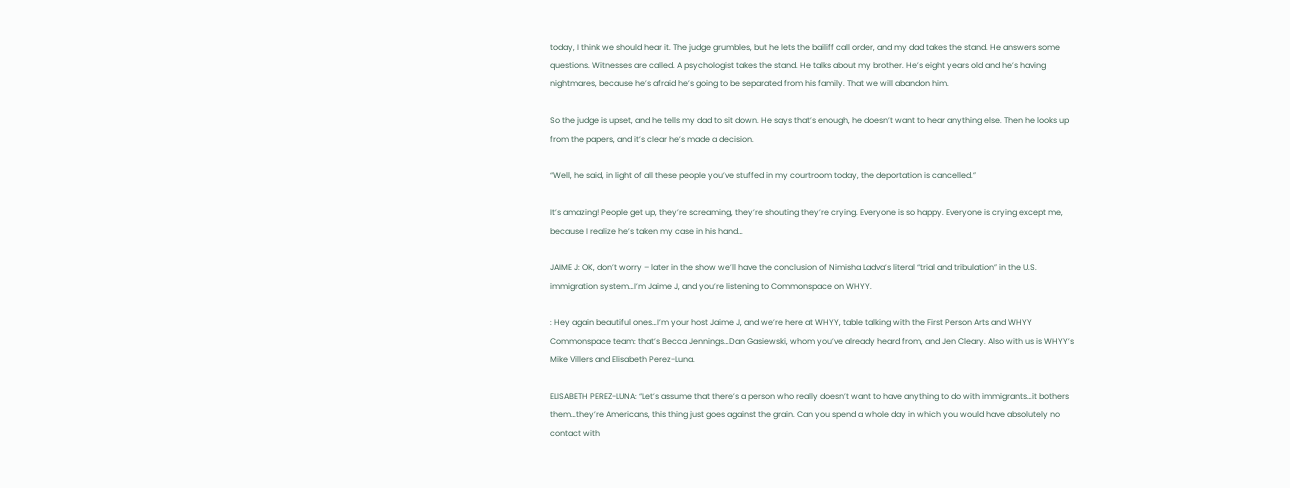today, I think we should hear it. The judge grumbles, but he lets the bailiff call order, and my dad takes the stand. He answers some questions. Witnesses are called. A psychologist takes the stand. He talks about my brother. He’s eight years old and he’s having nightmares, because he’s afraid he’s going to be separated from his family. That we will abandon him.

So the judge is upset, and he tells my dad to sit down. He says that’s enough, he doesn’t want to hear anything else. Then he looks up from the papers, and it’s clear he’s made a decision.

“Well, he said, in light of all these people you’ve stuffed in my courtroom today, the deportation is cancelled.”

It’s amazing! People get up, they’re screaming, they’re shouting they’re crying. Everyone is so happy. Everyone is crying except me, because I realize he’s taken my case in his hand…

JAIME J: OK, don’t worry – later in the show we’ll have the conclusion of Nimisha Ladva’s literal “trial and tribulation” in the U.S. immigration system…I’m Jaime J, and you’re listening to Commonspace on WHYY.

: Hey again beautiful ones…I’m your host Jaime J, and we’re here at WHYY, table talking with the First Person Arts and WHYY Commonspace team: that’s Becca Jennings…Dan Gasiewski, whom you’ve already heard from, and Jen Cleary. Also with us is WHYY’s Mike Villers and Elisabeth Perez-Luna.

ELISABETH PEREZ-LUNA: “Let’s assume that there’s a person who really doesn’t want to have anything to do with immigrants…it bothers them…they’re Americans, this thing just goes against the grain. Can you spend a whole day in which you would have absolutely no contact with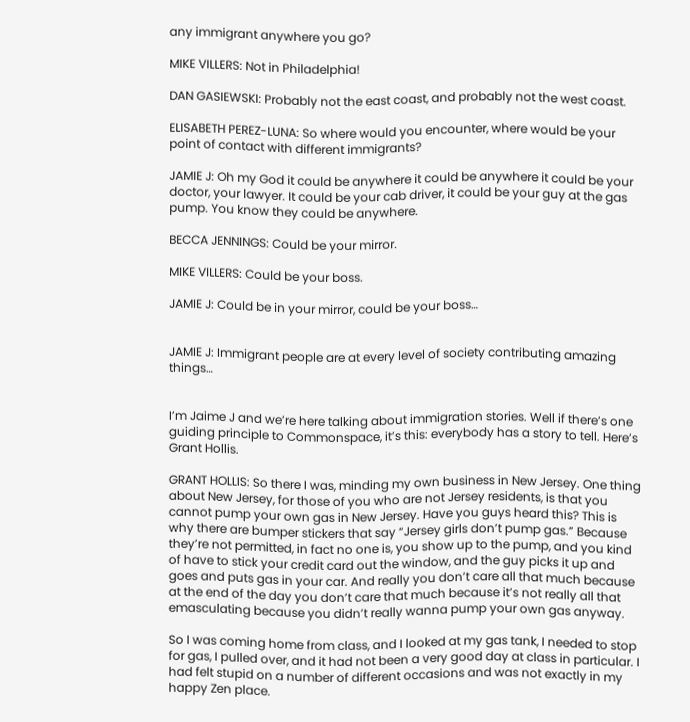any immigrant anywhere you go?

MIKE VILLERS: Not in Philadelphia!

DAN GASIEWSKI: Probably not the east coast, and probably not the west coast.

ELISABETH PEREZ-LUNA: So where would you encounter, where would be your point of contact with different immigrants?

JAMIE J: Oh my God it could be anywhere it could be anywhere it could be your doctor, your lawyer. It could be your cab driver, it could be your guy at the gas pump. You know they could be anywhere.

BECCA JENNINGS: Could be your mirror.

MIKE VILLERS: Could be your boss.

JAMIE J: Could be in your mirror, could be your boss…


JAMIE J: Immigrant people are at every level of society contributing amazing things…


I’m Jaime J and we’re here talking about immigration stories. Well if there’s one guiding principle to Commonspace, it’s this: everybody has a story to tell. Here’s Grant Hollis.

GRANT HOLLIS: So there I was, minding my own business in New Jersey. One thing about New Jersey, for those of you who are not Jersey residents, is that you cannot pump your own gas in New Jersey. Have you guys heard this? This is why there are bumper stickers that say “Jersey girls don’t pump gas.” Because they’re not permitted, in fact no one is, you show up to the pump, and you kind of have to stick your credit card out the window, and the guy picks it up and goes and puts gas in your car. And really you don’t care all that much because at the end of the day you don’t care that much because it’s not really all that emasculating because you didn’t really wanna pump your own gas anyway.

So I was coming home from class, and I looked at my gas tank, I needed to stop for gas, I pulled over, and it had not been a very good day at class in particular. I had felt stupid on a number of different occasions and was not exactly in my happy Zen place.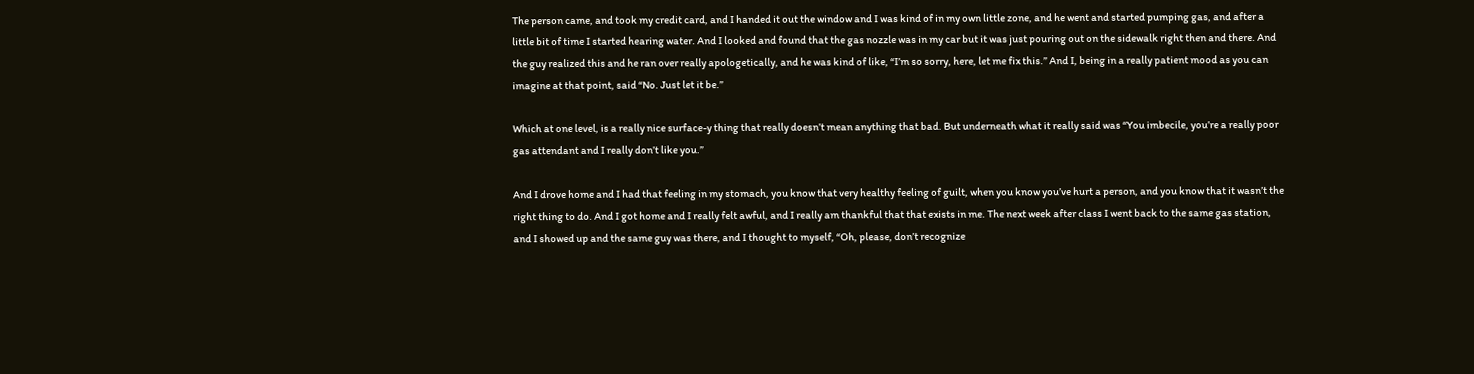The person came, and took my credit card, and I handed it out the window and I was kind of in my own little zone, and he went and started pumping gas, and after a little bit of time I started hearing water. And I looked and found that the gas nozzle was in my car but it was just pouring out on the sidewalk right then and there. And the guy realized this and he ran over really apologetically, and he was kind of like, “I’m so sorry, here, let me fix this.” And I, being in a really patient mood as you can imagine at that point, said “No. Just let it be.”

Which at one level, is a really nice surface-y thing that really doesn’t mean anything that bad. But underneath what it really said was “You imbecile, you’re a really poor gas attendant and I really don’t like you.”

And I drove home and I had that feeling in my stomach, you know that very healthy feeling of guilt, when you know you’ve hurt a person, and you know that it wasn’t the right thing to do. And I got home and I really felt awful, and I really am thankful that that exists in me. The next week after class I went back to the same gas station, and I showed up and the same guy was there, and I thought to myself, “Oh, please, don’t recognize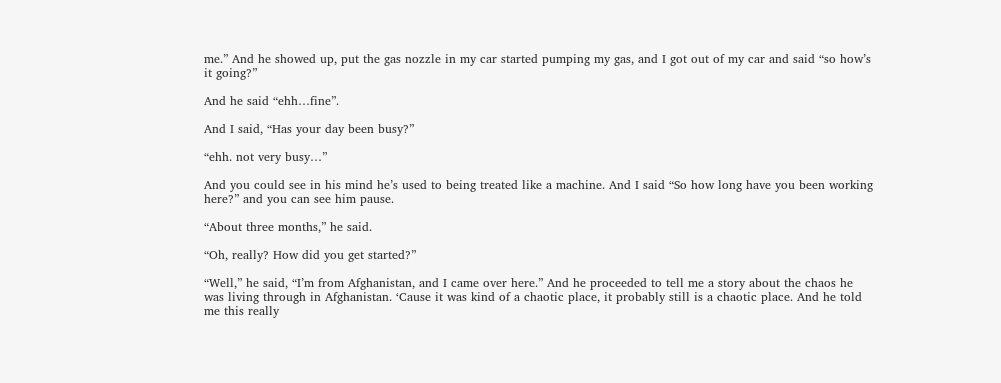me.” And he showed up, put the gas nozzle in my car started pumping my gas, and I got out of my car and said “so how’s it going?”

And he said “ehh…fine”.

And I said, “Has your day been busy?”

“ehh. not very busy…”

And you could see in his mind he’s used to being treated like a machine. And I said “So how long have you been working here?” and you can see him pause.

“About three months,” he said.

“Oh, really? How did you get started?”

“Well,” he said, “I’m from Afghanistan, and I came over here.” And he proceeded to tell me a story about the chaos he was living through in Afghanistan. ‘Cause it was kind of a chaotic place, it probably still is a chaotic place. And he told me this really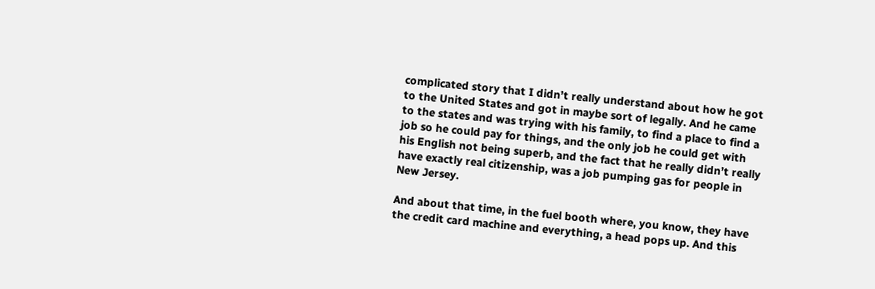complicated story that I didn’t really understand about how he got to the United States and got in maybe sort of legally. And he came to the states and was trying with his family, to find a place to find a job so he could pay for things, and the only job he could get with his English not being superb, and the fact that he really didn’t really have exactly real citizenship, was a job pumping gas for people in New Jersey.

And about that time, in the fuel booth where, you know, they have the credit card machine and everything, a head pops up. And this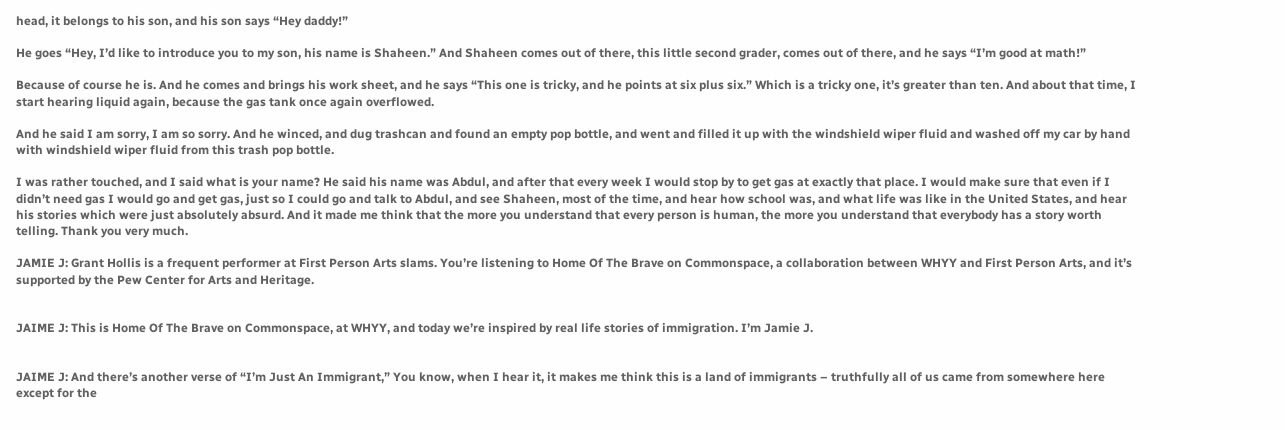head, it belongs to his son, and his son says “Hey daddy!”

He goes “Hey, I’d like to introduce you to my son, his name is Shaheen.” And Shaheen comes out of there, this little second grader, comes out of there, and he says “I’m good at math!”

Because of course he is. And he comes and brings his work sheet, and he says “This one is tricky, and he points at six plus six.” Which is a tricky one, it’s greater than ten. And about that time, I start hearing liquid again, because the gas tank once again overflowed.

And he said I am sorry, I am so sorry. And he winced, and dug trashcan and found an empty pop bottle, and went and filled it up with the windshield wiper fluid and washed off my car by hand with windshield wiper fluid from this trash pop bottle.

I was rather touched, and I said what is your name? He said his name was Abdul, and after that every week I would stop by to get gas at exactly that place. I would make sure that even if I didn’t need gas I would go and get gas, just so I could go and talk to Abdul, and see Shaheen, most of the time, and hear how school was, and what life was like in the United States, and hear his stories which were just absolutely absurd. And it made me think that the more you understand that every person is human, the more you understand that everybody has a story worth telling. Thank you very much.

JAMIE J: Grant Hollis is a frequent performer at First Person Arts slams. You’re listening to Home Of The Brave on Commonspace, a collaboration between WHYY and First Person Arts, and it’s supported by the Pew Center for Arts and Heritage.


JAIME J: This is Home Of The Brave on Commonspace, at WHYY, and today we’re inspired by real life stories of immigration. I’m Jamie J.


JAIME J: And there’s another verse of “I’m Just An Immigrant,” You know, when I hear it, it makes me think this is a land of immigrants – truthfully all of us came from somewhere here except for the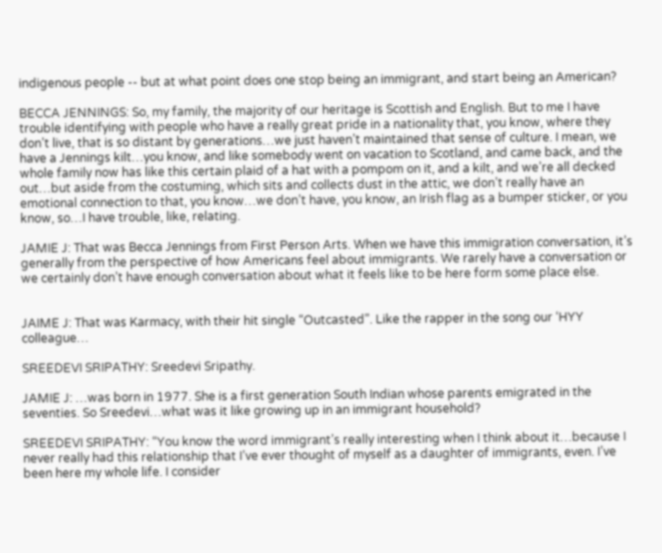indigenous people -- but at what point does one stop being an immigrant, and start being an American?

BECCA JENNINGS: So, my family, the majority of our heritage is Scottish and English. But to me I have trouble identifying with people who have a really great pride in a nationality that, you know, where they don’t live, that is so distant by generations…we just haven’t maintained that sense of culture. I mean, we have a Jennings kilt…you know, and like somebody went on vacation to Scotland, and came back, and the whole family now has like this certain plaid of a hat with a pompom on it, and a kilt, and we’re all decked out…but aside from the costuming, which sits and collects dust in the attic, we don’t really have an emotional connection to that, you know…we don’t have, you know, an Irish flag as a bumper sticker, or you know, so…I have trouble, like, relating.

JAMIE J: That was Becca Jennings from First Person Arts. When we have this immigration conversation, it’s generally from the perspective of how Americans feel about immigrants. We rarely have a conversation or we certainly don’t have enough conversation about what it feels like to be here form some place else.


JAIME J: That was Karmacy, with their hit single “Outcasted”. Like the rapper in the song our ‘HYY colleague…

SREEDEVI SRIPATHY: Sreedevi Sripathy.

JAMIE J: …was born in 1977. She is a first generation South Indian whose parents emigrated in the seventies. So Sreedevi…what was it like growing up in an immigrant household?

SREEDEVI SRIPATHY: “You know the word immigrant’s really interesting when I think about it…because I never really had this relationship that I’ve ever thought of myself as a daughter of immigrants, even. I’ve been here my whole life. I consider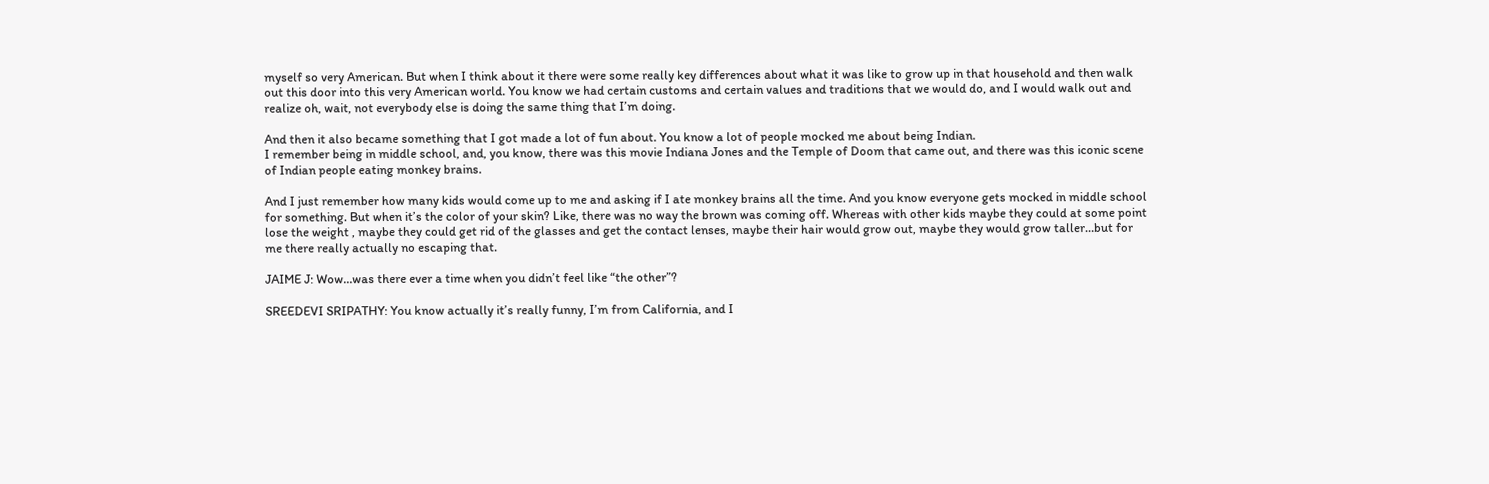myself so very American. But when I think about it there were some really key differences about what it was like to grow up in that household and then walk out this door into this very American world. You know we had certain customs and certain values and traditions that we would do, and I would walk out and realize oh, wait, not everybody else is doing the same thing that I’m doing.

And then it also became something that I got made a lot of fun about. You know a lot of people mocked me about being Indian.
I remember being in middle school, and, you know, there was this movie Indiana Jones and the Temple of Doom that came out, and there was this iconic scene of Indian people eating monkey brains.

And I just remember how many kids would come up to me and asking if I ate monkey brains all the time. And you know everyone gets mocked in middle school for something. But when it’s the color of your skin? Like, there was no way the brown was coming off. Whereas with other kids maybe they could at some point lose the weight , maybe they could get rid of the glasses and get the contact lenses, maybe their hair would grow out, maybe they would grow taller…but for me there really actually no escaping that.

JAIME J: Wow…was there ever a time when you didn’t feel like “the other”?

SREEDEVI SRIPATHY: You know actually it’s really funny, I’m from California, and I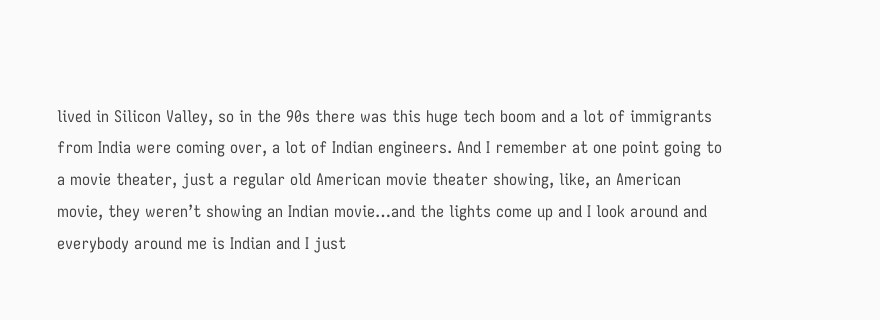lived in Silicon Valley, so in the 90s there was this huge tech boom and a lot of immigrants from India were coming over, a lot of Indian engineers. And I remember at one point going to a movie theater, just a regular old American movie theater showing, like, an American movie, they weren’t showing an Indian movie…and the lights come up and I look around and everybody around me is Indian and I just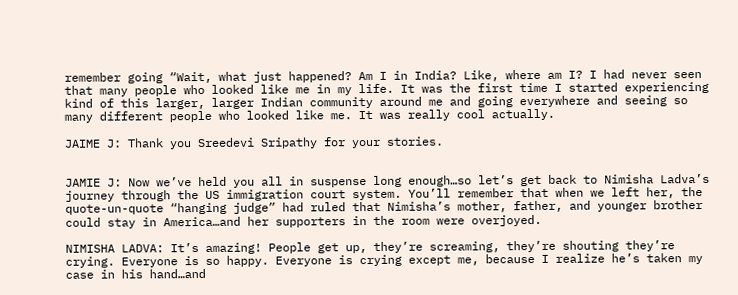remember going “Wait, what just happened? Am I in India? Like, where am I? I had never seen that many people who looked like me in my life. It was the first time I started experiencing kind of this larger, larger Indian community around me and going everywhere and seeing so many different people who looked like me. It was really cool actually.

JAIME J: Thank you Sreedevi Sripathy for your stories.


JAMIE J: Now we’ve held you all in suspense long enough…so let’s get back to Nimisha Ladva’s journey through the US immigration court system. You’ll remember that when we left her, the quote-un-quote “hanging judge” had ruled that Nimisha’s mother, father, and younger brother could stay in America…and her supporters in the room were overjoyed.

NIMISHA LADVA: It’s amazing! People get up, they’re screaming, they’re shouting they’re crying. Everyone is so happy. Everyone is crying except me, because I realize he’s taken my case in his hand…and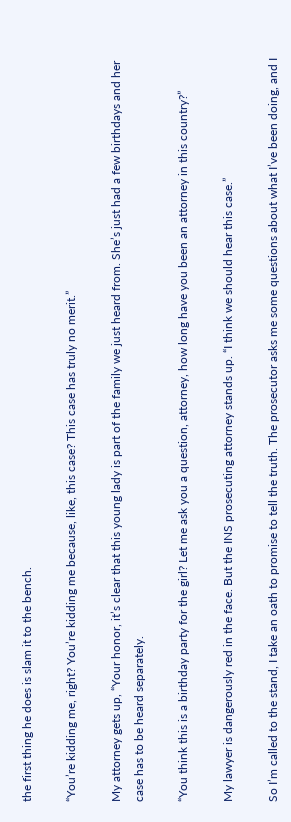the first thing he does is slam it to the bench.

“You’re kidding me, right? You’re kidding me because, like, this case? This case has truly no merit.”

My attorney gets up, “Your honor, it’s clear that this young lady is part of the family we just heard from. She’s just had a few birthdays and her case has to be heard separately.

“You think this is a birthday party for the girl? Let me ask you a question, attorney, how long have you been an attorney in this country?”

My lawyer is dangerously red in the face. But the INS prosecuting attorney stands up. “I think we should hear this case.”

So I’m called to the stand, I take an oath to promise to tell the truth. The prosecutor asks me some questions about what I’ve been doing, and I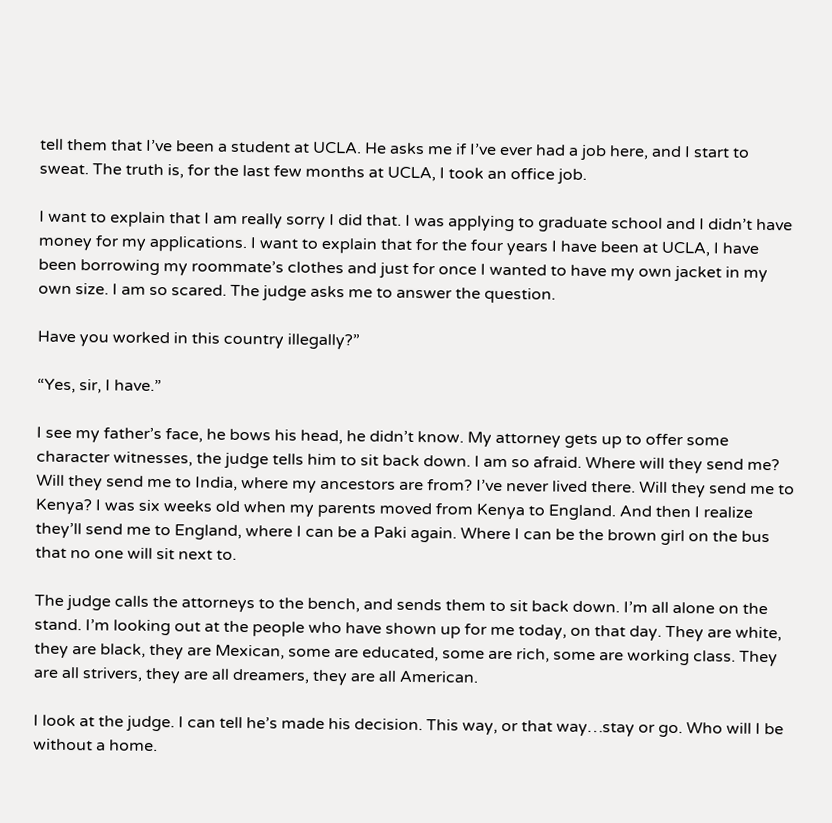tell them that I’ve been a student at UCLA. He asks me if I’ve ever had a job here, and I start to sweat. The truth is, for the last few months at UCLA, I took an office job.

I want to explain that I am really sorry I did that. I was applying to graduate school and I didn’t have money for my applications. I want to explain that for the four years I have been at UCLA, I have been borrowing my roommate’s clothes and just for once I wanted to have my own jacket in my own size. I am so scared. The judge asks me to answer the question.

Have you worked in this country illegally?”

“Yes, sir, I have.”

I see my father’s face, he bows his head, he didn’t know. My attorney gets up to offer some character witnesses, the judge tells him to sit back down. I am so afraid. Where will they send me? Will they send me to India, where my ancestors are from? I’ve never lived there. Will they send me to Kenya? I was six weeks old when my parents moved from Kenya to England. And then I realize they’ll send me to England, where I can be a Paki again. Where I can be the brown girl on the bus that no one will sit next to.

The judge calls the attorneys to the bench, and sends them to sit back down. I’m all alone on the stand. I’m looking out at the people who have shown up for me today, on that day. They are white, they are black, they are Mexican, some are educated, some are rich, some are working class. They are all strivers, they are all dreamers, they are all American.

I look at the judge. I can tell he’s made his decision. This way, or that way…stay or go. Who will I be without a home.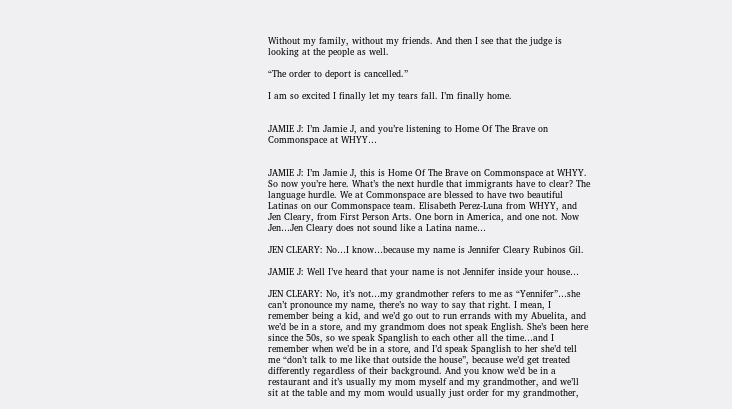Without my family, without my friends. And then I see that the judge is looking at the people as well.

“The order to deport is cancelled.”

I am so excited I finally let my tears fall. I’m finally home.


JAMIE J: I’m Jamie J, and you’re listening to Home Of The Brave on Commonspace at WHYY…


JAMIE J: I’m Jamie J, this is Home Of The Brave on Commonspace at WHYY. So now you’re here. What’s the next hurdle that immigrants have to clear? The language hurdle. We at Commonspace are blessed to have two beautiful Latinas on our Commonspace team. Elisabeth Perez-Luna from WHYY, and Jen Cleary, from First Person Arts. One born in America, and one not. Now Jen…Jen Cleary does not sound like a Latina name…

JEN CLEARY: No…I know…because my name is Jennifer Cleary Rubinos Gil.

JAMIE J: Well I’ve heard that your name is not Jennifer inside your house…

JEN CLEARY: No, it’s not…my grandmother refers to me as “Yennifer”…she can’t pronounce my name, there’s no way to say that right. I mean, I remember being a kid, and we’d go out to run errands with my Abuelita, and we’d be in a store, and my grandmom does not speak English. She’s been here since the 50s, so we speak Spanglish to each other all the time…and I remember when we’d be in a store, and I’d speak Spanglish to her she’d tell me “don’t talk to me like that outside the house”, because we’d get treated differently regardless of their background. And you know we’d be in a restaurant and it’s usually my mom myself and my grandmother, and we’ll sit at the table and my mom would usually just order for my grandmother,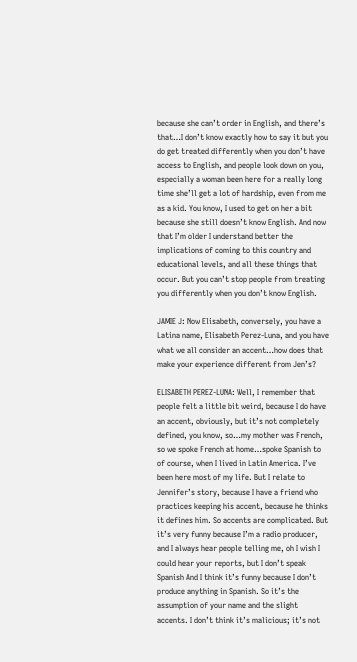because she can’t order in English, and there’s that…I don’t know exactly how to say it but you do get treated differently when you don’t have access to English, and people look down on you, especially a woman been here for a really long time she’ll get a lot of hardship, even from me as a kid. You know, I used to get on her a bit because she still doesn’t know English. And now that I’m older I understand better the implications of coming to this country and educational levels, and all these things that occur. But you can’t stop people from treating you differently when you don’t know English.

JAMIE J: Now Elisabeth, conversely, you have a Latina name, Elisabeth Perez-Luna, and you have what we all consider an accent…how does that make your experience different from Jen’s?

ELISABETH PEREZ-LUNA: Well, I remember that people felt a little bit weird, because I do have an accent, obviously, but it’s not completely defined, you know, so…my mother was French, so we spoke French at home…spoke Spanish to of course, when I lived in Latin America. I’ve been here most of my life. But I relate to Jennifer’s story, because I have a friend who practices keeping his accent, because he thinks it defines him. So accents are complicated. But it’s very funny because I’m a radio producer, and I always hear people telling me, oh I wish I could hear your reports, but I don’t speak Spanish And I think it’s funny because I don’t produce anything in Spanish. So it’s the assumption of your name and the slight accents. I don’t think it’s malicious; it’s not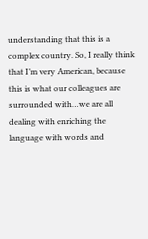understanding that this is a complex country. So, I really think that I’m very American, because this is what our colleagues are surrounded with…we are all dealing with enriching the language with words and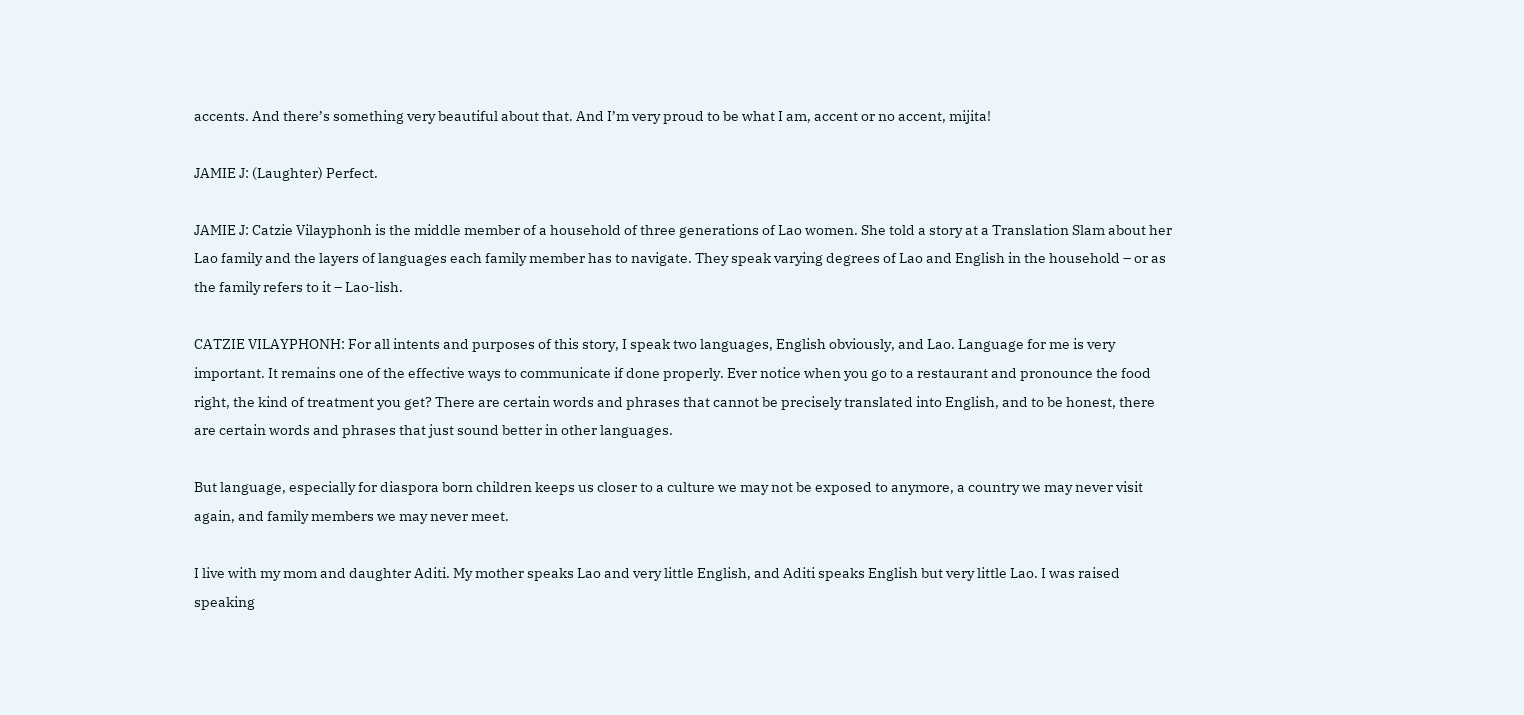accents. And there’s something very beautiful about that. And I’m very proud to be what I am, accent or no accent, mijita!

JAMIE J: (Laughter) Perfect.

JAMIE J: Catzie Vilayphonh is the middle member of a household of three generations of Lao women. She told a story at a Translation Slam about her Lao family and the layers of languages each family member has to navigate. They speak varying degrees of Lao and English in the household – or as the family refers to it – Lao-lish.

CATZIE VILAYPHONH: For all intents and purposes of this story, I speak two languages, English obviously, and Lao. Language for me is very important. It remains one of the effective ways to communicate if done properly. Ever notice when you go to a restaurant and pronounce the food right, the kind of treatment you get? There are certain words and phrases that cannot be precisely translated into English, and to be honest, there are certain words and phrases that just sound better in other languages.

But language, especially for diaspora born children keeps us closer to a culture we may not be exposed to anymore, a country we may never visit again, and family members we may never meet.

I live with my mom and daughter Aditi. My mother speaks Lao and very little English, and Aditi speaks English but very little Lao. I was raised speaking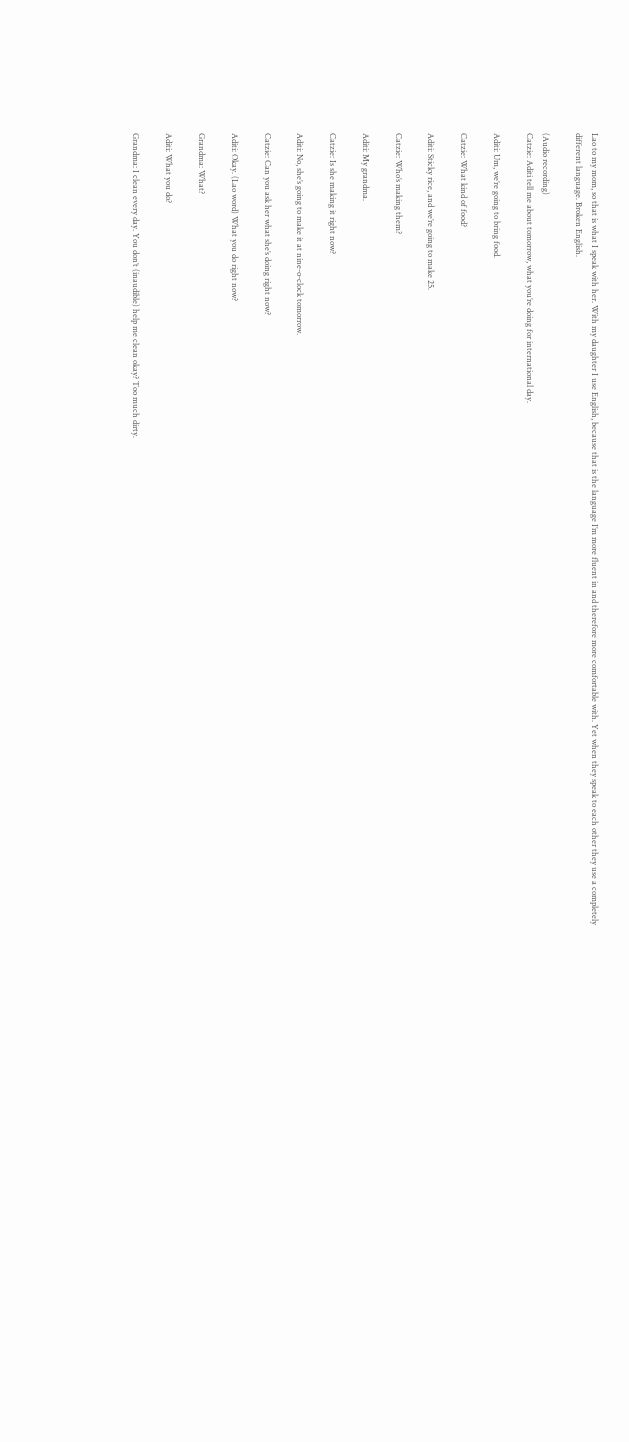Lao to my mom, so that is what I speak with her. With my daughter I use English, because that is the language I’m more fluent in and therefore more comfortable with. Yet when they speak to each other they use a completely different language. Broken English.

(Audio recording)
Catzie: Aditi tell me about tomorrow, what you’re doing for international day.

Aditi: Um, we’re going to bring food.

Catzie: What kind of food?

Aditi: Sticky rice, and we’re going to make 25.

Catzie: Who’s making them?

Aditi: My grandma.

Catzie: Is she making it right now?

Aditi: No, she’s going to make it at nine-o-clock tomorrow.

Catzie: Can you ask her what she’s doing right now?

Aditi: Okay. (Lao word) What you do right now?

Grandma: What?

Aditi: What you do?

Grandma: I clean every day. You don’t (inaudible) help me clean okay? Too much dirty.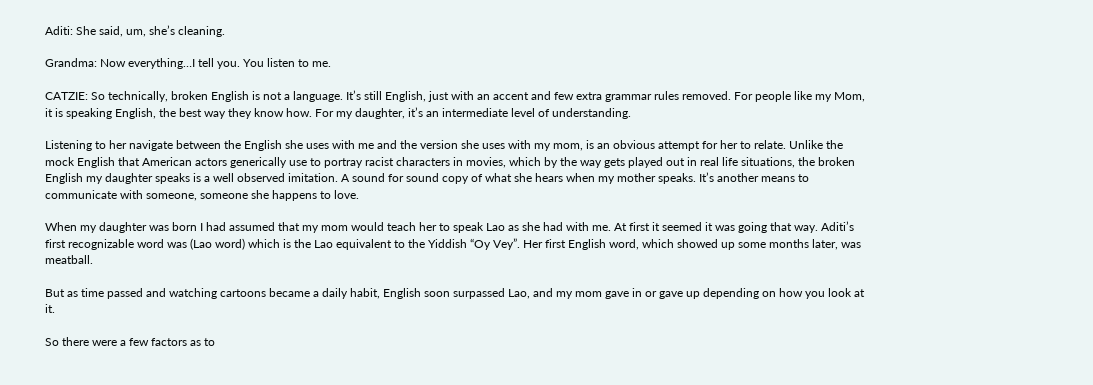Aditi: She said, um, she’s cleaning.

Grandma: Now everything…I tell you. You listen to me.

CATZIE: So technically, broken English is not a language. It’s still English, just with an accent and few extra grammar rules removed. For people like my Mom, it is speaking English, the best way they know how. For my daughter, it’s an intermediate level of understanding.

Listening to her navigate between the English she uses with me and the version she uses with my mom, is an obvious attempt for her to relate. Unlike the mock English that American actors generically use to portray racist characters in movies, which by the way gets played out in real life situations, the broken English my daughter speaks is a well observed imitation. A sound for sound copy of what she hears when my mother speaks. It’s another means to communicate with someone, someone she happens to love.

When my daughter was born I had assumed that my mom would teach her to speak Lao as she had with me. At first it seemed it was going that way. Aditi’s first recognizable word was (Lao word) which is the Lao equivalent to the Yiddish “Oy Vey”. Her first English word, which showed up some months later, was meatball.

But as time passed and watching cartoons became a daily habit, English soon surpassed Lao, and my mom gave in or gave up depending on how you look at it.

So there were a few factors as to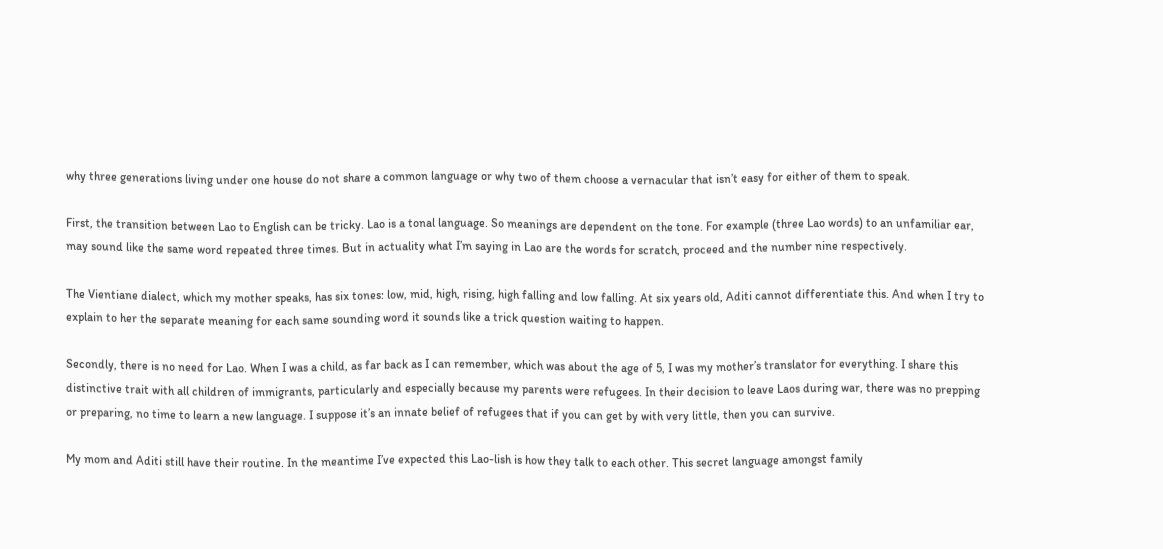why three generations living under one house do not share a common language or why two of them choose a vernacular that isn’t easy for either of them to speak.

First, the transition between Lao to English can be tricky. Lao is a tonal language. So meanings are dependent on the tone. For example (three Lao words) to an unfamiliar ear, may sound like the same word repeated three times. But in actuality what I’m saying in Lao are the words for scratch, proceed and the number nine respectively.

The Vientiane dialect, which my mother speaks, has six tones: low, mid, high, rising, high falling and low falling. At six years old, Aditi cannot differentiate this. And when I try to explain to her the separate meaning for each same sounding word it sounds like a trick question waiting to happen.

Secondly, there is no need for Lao. When I was a child, as far back as I can remember, which was about the age of 5, I was my mother’s translator for everything. I share this distinctive trait with all children of immigrants, particularly and especially because my parents were refugees. In their decision to leave Laos during war, there was no prepping or preparing, no time to learn a new language. I suppose it’s an innate belief of refugees that if you can get by with very little, then you can survive.

My mom and Aditi still have their routine. In the meantime I’ve expected this Lao-lish is how they talk to each other. This secret language amongst family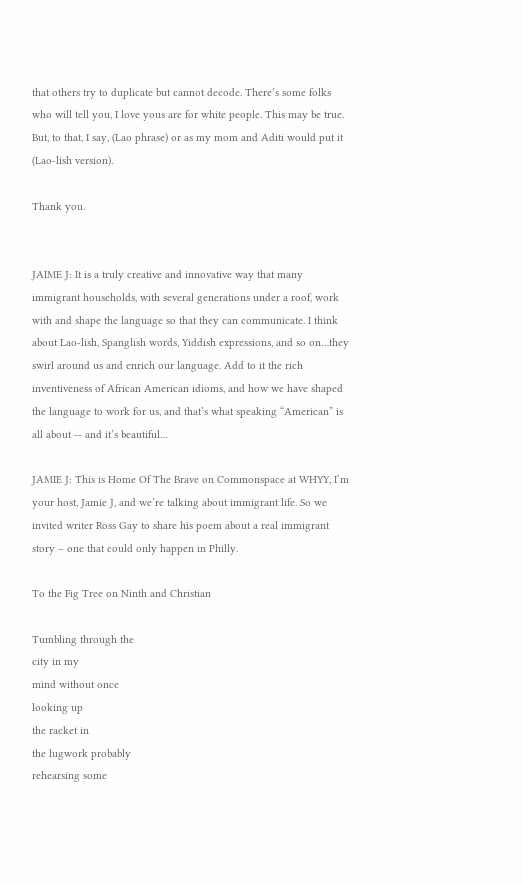that others try to duplicate but cannot decode. There’s some folks who will tell you, I love yous are for white people. This may be true. But, to that, I say, (Lao phrase) or as my mom and Aditi would put it (Lao-lish version).

Thank you.


JAIME J: It is a truly creative and innovative way that many immigrant households, with several generations under a roof, work with and shape the language so that they can communicate. I think about Lao-lish, Spanglish words, Yiddish expressions, and so on…they swirl around us and enrich our language. Add to it the rich inventiveness of African American idioms, and how we have shaped the language to work for us, and that’s what speaking “American” is all about -- and it’s beautiful…

JAMIE J: This is Home Of The Brave on Commonspace at WHYY, I’m your host, Jamie J, and we’re talking about immigrant life. So we invited writer Ross Gay to share his poem about a real immigrant story – one that could only happen in Philly.

To the Fig Tree on Ninth and Christian

Tumbling through the
city in my
mind without once
looking up
the racket in
the lugwork probably
rehearsing some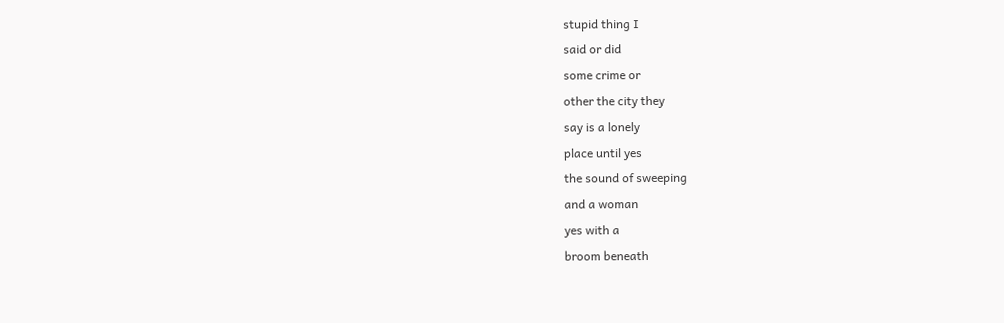stupid thing I
said or did
some crime or
other the city they
say is a lonely
place until yes
the sound of sweeping
and a woman
yes with a
broom beneath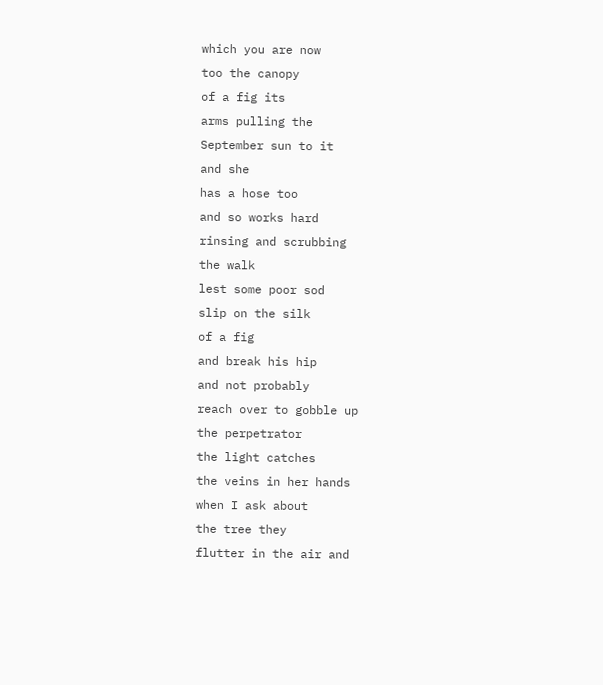which you are now
too the canopy
of a fig its
arms pulling the
September sun to it
and she
has a hose too
and so works hard
rinsing and scrubbing
the walk
lest some poor sod
slip on the silk
of a fig
and break his hip
and not probably
reach over to gobble up
the perpetrator
the light catches
the veins in her hands
when I ask about
the tree they
flutter in the air and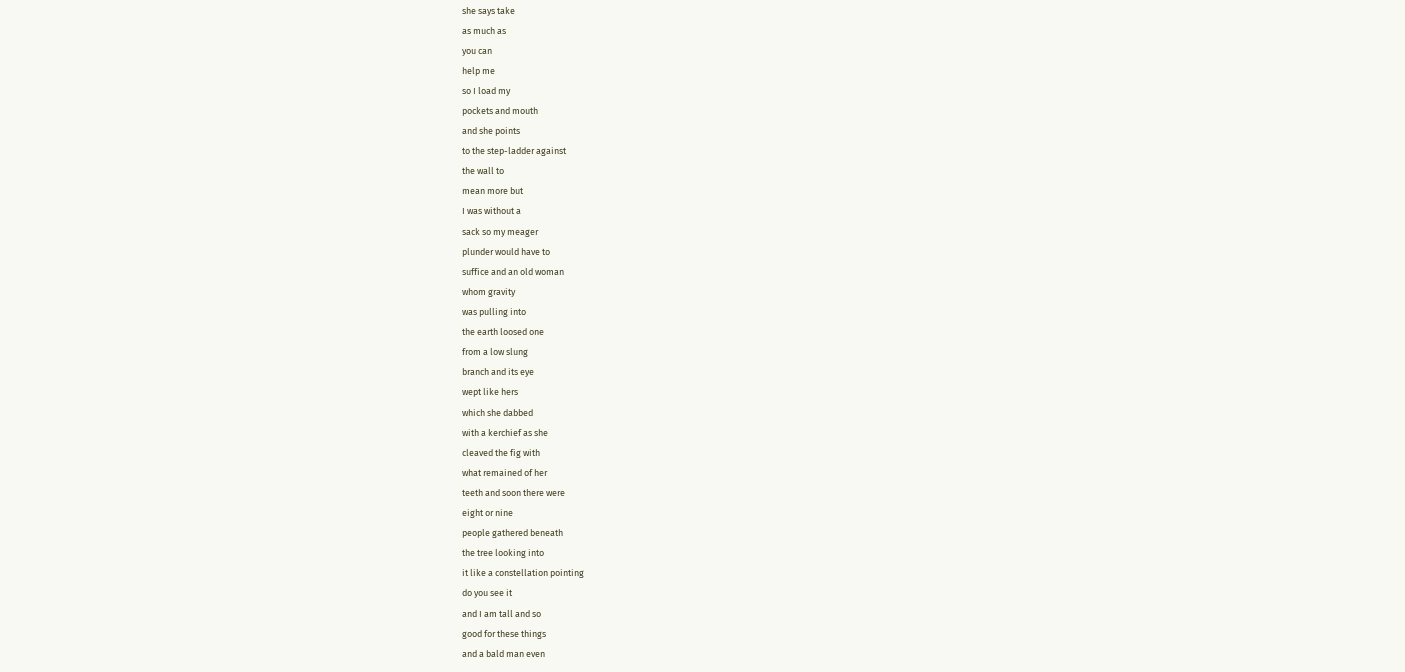she says take
as much as
you can
help me
so I load my
pockets and mouth
and she points
to the step-ladder against
the wall to
mean more but
I was without a
sack so my meager
plunder would have to
suffice and an old woman
whom gravity
was pulling into
the earth loosed one
from a low slung
branch and its eye
wept like hers
which she dabbed
with a kerchief as she
cleaved the fig with
what remained of her
teeth and soon there were
eight or nine
people gathered beneath
the tree looking into
it like a constellation pointing
do you see it
and I am tall and so
good for these things
and a bald man even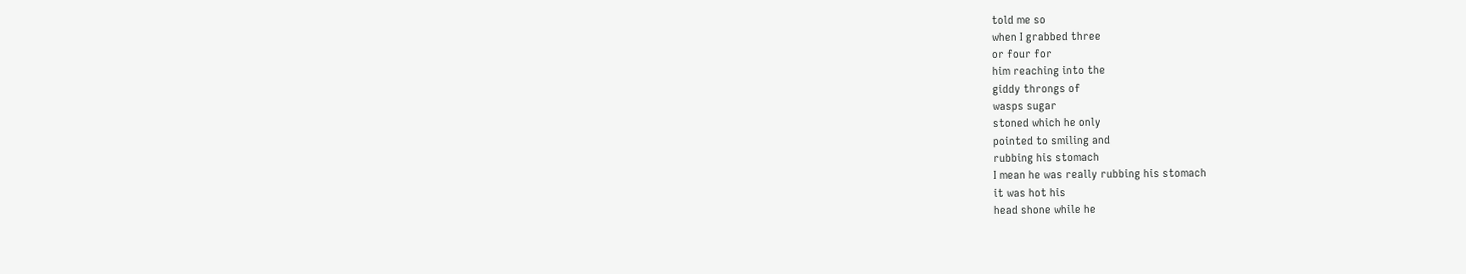told me so
when I grabbed three
or four for
him reaching into the
giddy throngs of
wasps sugar
stoned which he only
pointed to smiling and
rubbing his stomach
I mean he was really rubbing his stomach
it was hot his
head shone while he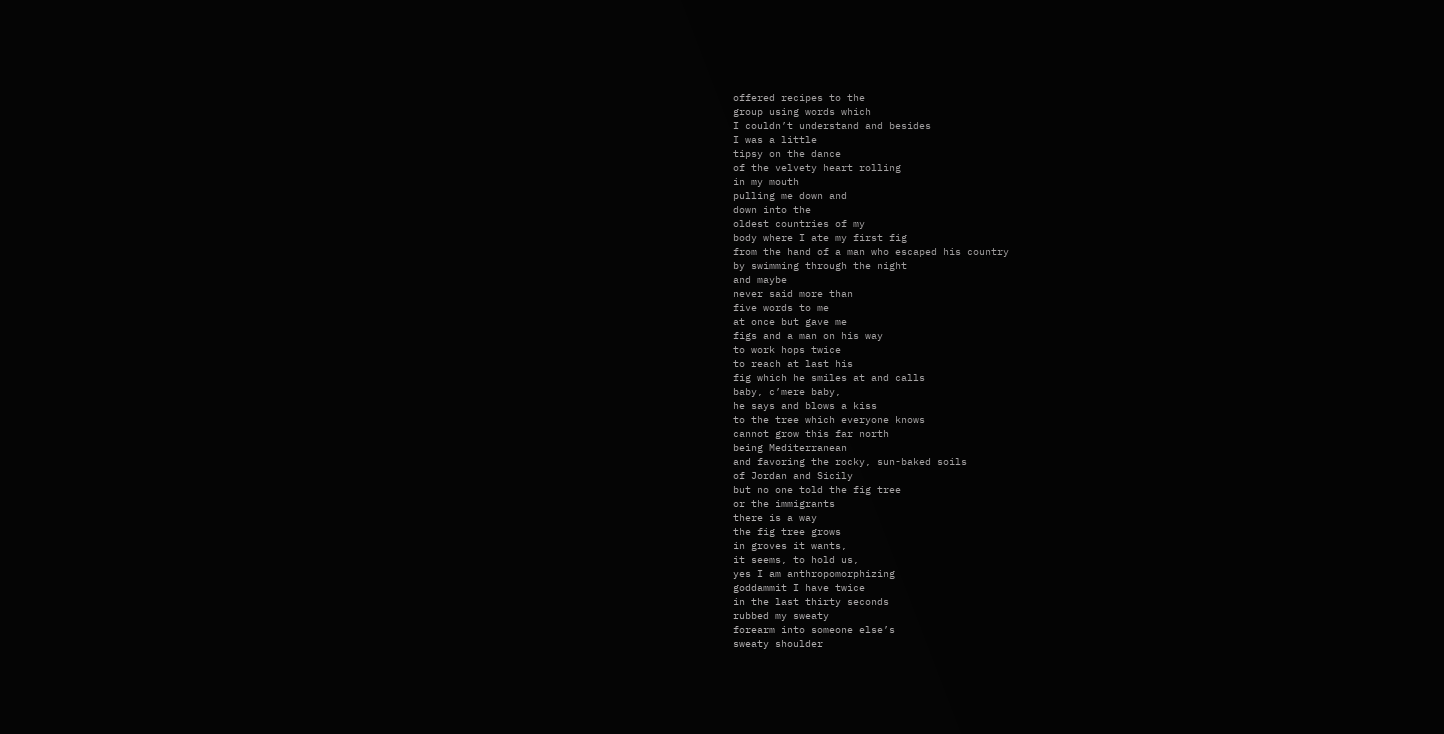offered recipes to the
group using words which
I couldn’t understand and besides
I was a little
tipsy on the dance
of the velvety heart rolling
in my mouth
pulling me down and
down into the
oldest countries of my
body where I ate my first fig
from the hand of a man who escaped his country
by swimming through the night
and maybe
never said more than
five words to me
at once but gave me
figs and a man on his way
to work hops twice
to reach at last his
fig which he smiles at and calls
baby, c’mere baby,
he says and blows a kiss
to the tree which everyone knows
cannot grow this far north
being Mediterranean
and favoring the rocky, sun-baked soils
of Jordan and Sicily
but no one told the fig tree
or the immigrants
there is a way
the fig tree grows
in groves it wants,
it seems, to hold us,
yes I am anthropomorphizing
goddammit I have twice
in the last thirty seconds
rubbed my sweaty
forearm into someone else’s
sweaty shoulder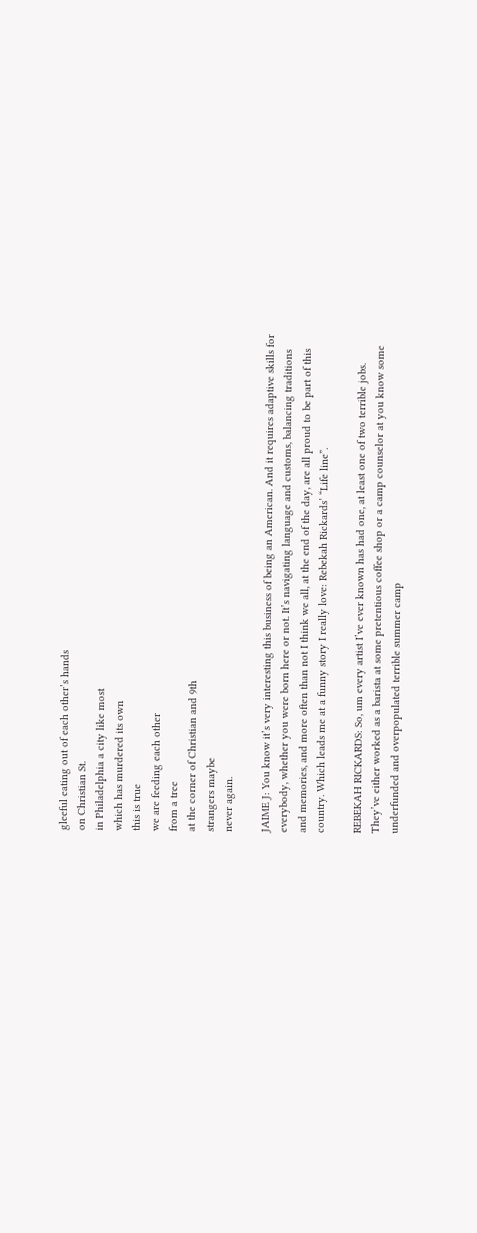gleeful eating out of each other’s hands
on Christian St.
in Philadelphia a city like most
which has murdered its own
this is true
we are feeding each other
from a tree
at the corner of Christian and 9th
strangers maybe
never again.

JAIME J: You know it’s very interesting this business of being an American. And it requires adaptive skills for everybody, whether you were born here or not. It’s navigating language and customs, balancing traditions and memories, and more often than not I think we all, at the end of the day, are all proud to be part of this country. Which leads me at a funny story I really love: Rebekah Rickards’ “Life line”.

REBEKAH RICKARDS: So, um every artist I’ve ever known has had one, at least one of two terrible jobs. They’ve either worked as a barista at some pretentious coffee shop or a camp counselor at you know some underfunded and overpopulated terrible summer camp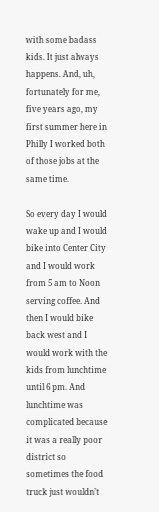with some badass kids. It just always happens. And, uh, fortunately for me, five years ago, my first summer here in Philly I worked both of those jobs at the same time.

So every day I would wake up and I would bike into Center City and I would work from 5 am to Noon serving coffee. And then I would bike back west and I would work with the kids from lunchtime until 6 pm. And lunchtime was complicated because it was a really poor district so sometimes the food truck just wouldn’t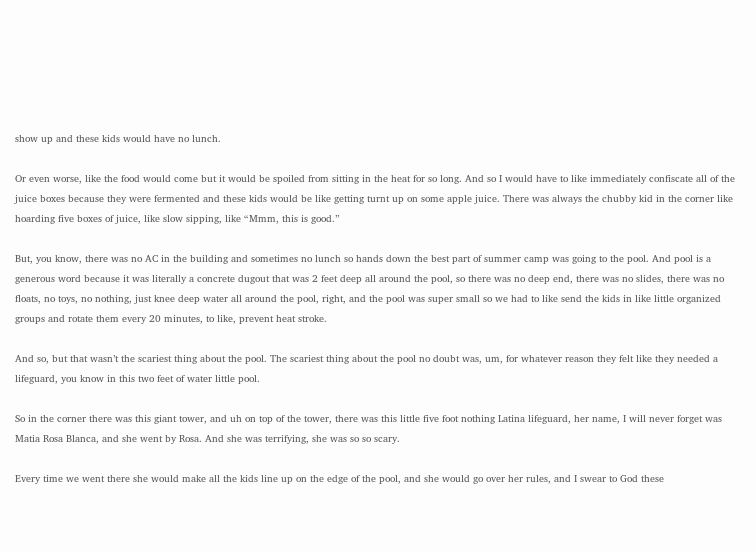show up and these kids would have no lunch.

Or even worse, like the food would come but it would be spoiled from sitting in the heat for so long. And so I would have to like immediately confiscate all of the juice boxes because they were fermented and these kids would be like getting turnt up on some apple juice. There was always the chubby kid in the corner like hoarding five boxes of juice, like slow sipping, like “Mmm, this is good.”

But, you know, there was no AC in the building and sometimes no lunch so hands down the best part of summer camp was going to the pool. And pool is a generous word because it was literally a concrete dugout that was 2 feet deep all around the pool, so there was no deep end, there was no slides, there was no floats, no toys, no nothing, just knee deep water all around the pool, right, and the pool was super small so we had to like send the kids in like little organized groups and rotate them every 20 minutes, to like, prevent heat stroke.

And so, but that wasn’t the scariest thing about the pool. The scariest thing about the pool no doubt was, um, for whatever reason they felt like they needed a lifeguard, you know in this two feet of water little pool.

So in the corner there was this giant tower, and uh on top of the tower, there was this little five foot nothing Latina lifeguard, her name, I will never forget was Matia Rosa Blanca, and she went by Rosa. And she was terrifying, she was so so scary.

Every time we went there she would make all the kids line up on the edge of the pool, and she would go over her rules, and I swear to God these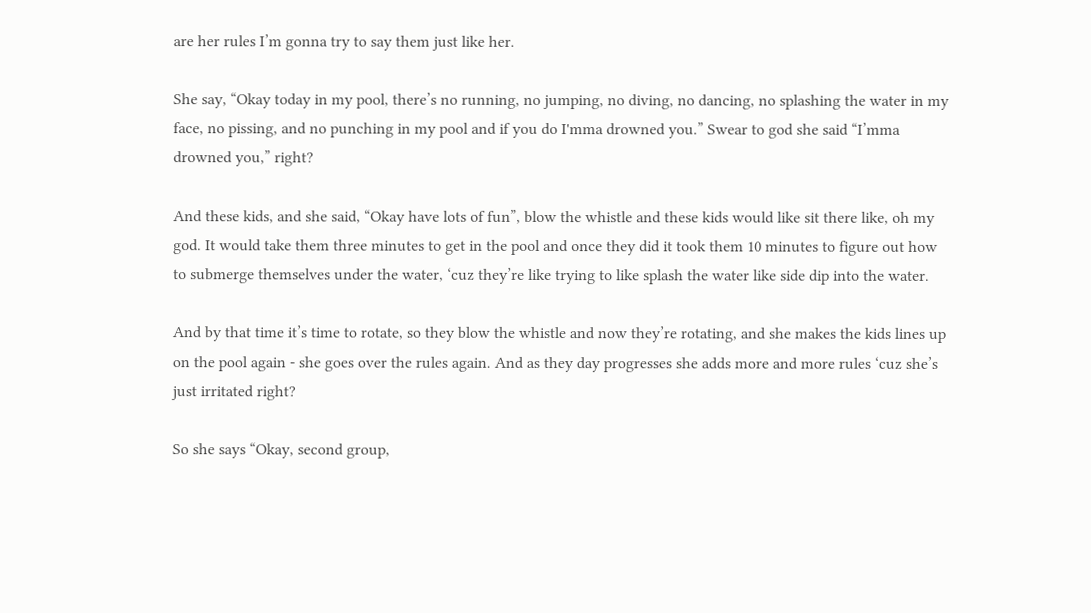are her rules I’m gonna try to say them just like her.

She say, “Okay today in my pool, there’s no running, no jumping, no diving, no dancing, no splashing the water in my face, no pissing, and no punching in my pool and if you do I'mma drowned you.” Swear to god she said “I’mma drowned you,” right?

And these kids, and she said, “Okay have lots of fun”, blow the whistle and these kids would like sit there like, oh my god. It would take them three minutes to get in the pool and once they did it took them 10 minutes to figure out how to submerge themselves under the water, ‘cuz they’re like trying to like splash the water like side dip into the water.

And by that time it’s time to rotate, so they blow the whistle and now they’re rotating, and she makes the kids lines up on the pool again - she goes over the rules again. And as they day progresses she adds more and more rules ‘cuz she’s just irritated right?

So she says “Okay, second group,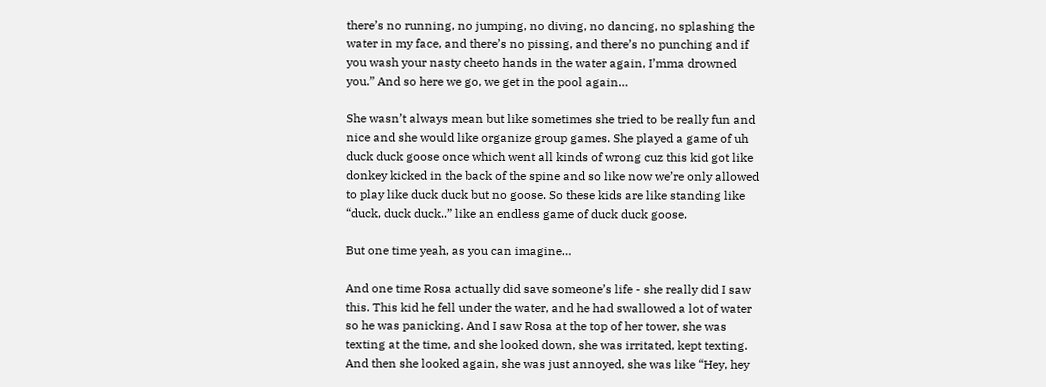there’s no running, no jumping, no diving, no dancing, no splashing the water in my face, and there’s no pissing, and there’s no punching and if you wash your nasty cheeto hands in the water again, I’mma drowned you.” And so here we go, we get in the pool again…

She wasn’t always mean but like sometimes she tried to be really fun and nice and she would like organize group games. She played a game of uh duck duck goose once which went all kinds of wrong cuz this kid got like donkey kicked in the back of the spine and so like now we’re only allowed to play like duck duck but no goose. So these kids are like standing like “duck, duck duck..” like an endless game of duck duck goose.

But one time yeah, as you can imagine…

And one time Rosa actually did save someone’s life - she really did I saw this. This kid he fell under the water, and he had swallowed a lot of water so he was panicking. And I saw Rosa at the top of her tower, she was texting at the time, and she looked down, she was irritated, kept texting. And then she looked again, she was just annoyed, she was like “Hey, hey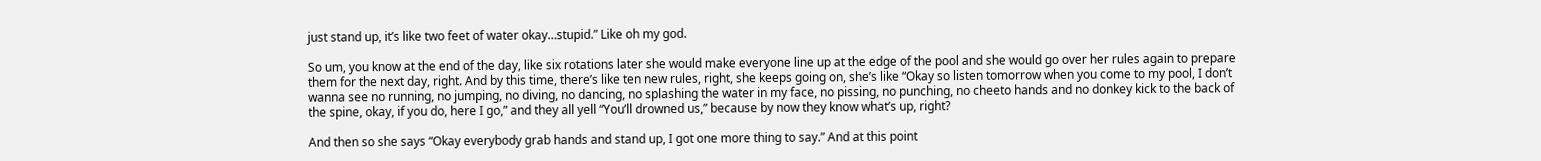just stand up, it’s like two feet of water okay…stupid.” Like oh my god.

So um, you know at the end of the day, like six rotations later she would make everyone line up at the edge of the pool and she would go over her rules again to prepare them for the next day, right. And by this time, there’s like ten new rules, right, she keeps going on, she’s like “Okay so listen tomorrow when you come to my pool, I don’t wanna see no running, no jumping, no diving, no dancing, no splashing the water in my face, no pissing, no punching, no cheeto hands and no donkey kick to the back of the spine, okay, if you do, here I go,” and they all yell “You’ll drowned us,” because by now they know what’s up, right?

And then so she says “Okay everybody grab hands and stand up, I got one more thing to say.” And at this point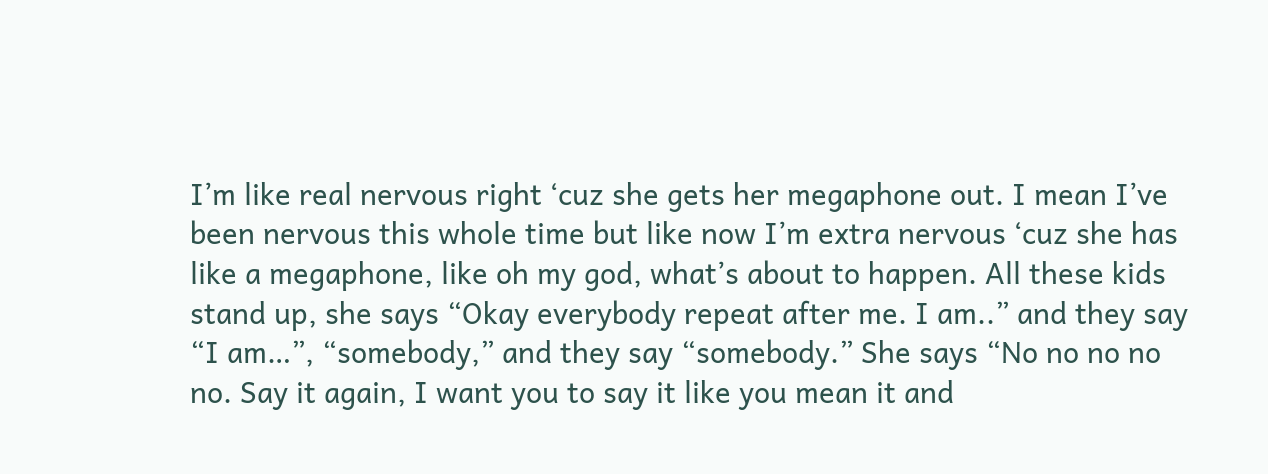I’m like real nervous right ‘cuz she gets her megaphone out. I mean I’ve been nervous this whole time but like now I’m extra nervous ‘cuz she has like a megaphone, like oh my god, what’s about to happen. All these kids stand up, she says “Okay everybody repeat after me. I am..” and they say “I am…”, “somebody,” and they say “somebody.” She says “No no no no no. Say it again, I want you to say it like you mean it and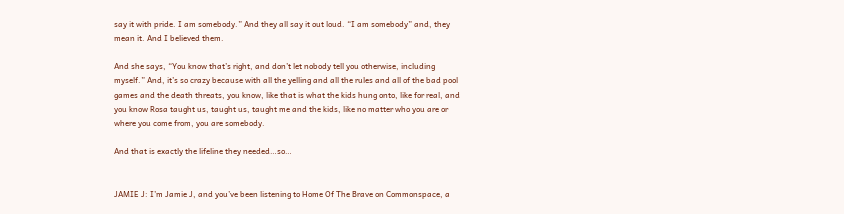say it with pride. I am somebody.” And they all say it out loud. “I am somebody” and, they mean it. And I believed them.

And she says, “You know that’s right, and don’t let nobody tell you otherwise, including myself.” And, it’s so crazy because with all the yelling and all the rules and all of the bad pool games and the death threats, you know, like that is what the kids hung onto, like for real, and you know Rosa taught us, taught us, taught me and the kids, like no matter who you are or where you come from, you are somebody.

And that is exactly the lifeline they needed…so…


JAMIE J: I’m Jamie J, and you’ve been listening to Home Of The Brave on Commonspace, a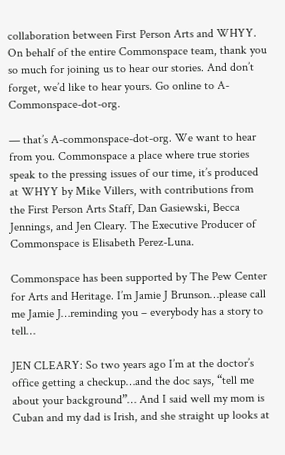collaboration between First Person Arts and WHYY. On behalf of the entire Commonspace team, thank you so much for joining us to hear our stories. And don’t forget, we’d like to hear yours. Go online to A-Commonspace-dot-org.

— that’s A-commonspace-dot-org. We want to hear from you. Commonspace a place where true stories speak to the pressing issues of our time, it’s produced at WHYY by Mike Villers, with contributions from the First Person Arts Staff, Dan Gasiewski, Becca Jennings, and Jen Cleary. The Executive Producer of Commonspace is Elisabeth Perez-Luna.

Commonspace has been supported by The Pew Center for Arts and Heritage. I’m Jamie J Brunson…please call me Jamie J…reminding you – everybody has a story to tell…

JEN CLEARY: So two years ago I’m at the doctor’s office getting a checkup…and the doc says, “tell me about your background”… And I said well my mom is Cuban and my dad is Irish, and she straight up looks at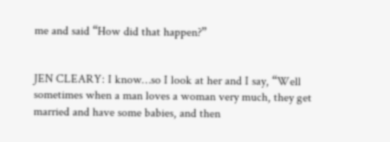me and said “How did that happen?”


JEN CLEARY: I know…so I look at her and I say, “Well sometimes when a man loves a woman very much, they get married and have some babies, and then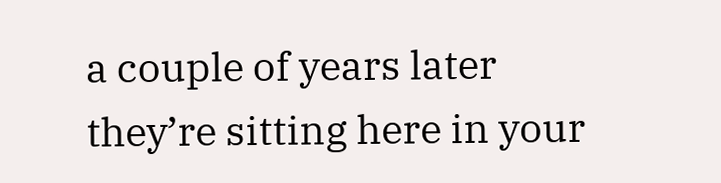a couple of years later they’re sitting here in your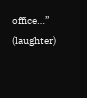office…” (laughter)